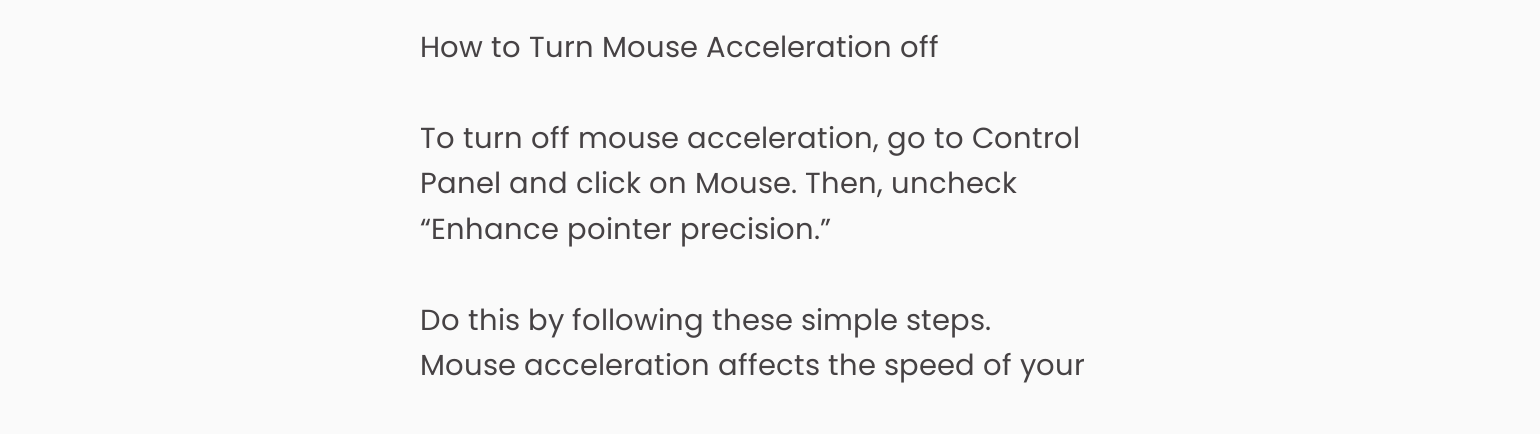How to Turn Mouse Acceleration off

To turn off mouse acceleration, go to Control Panel and click on Mouse. Then, uncheck “Enhance pointer precision.”

Do this by following these simple steps. Mouse acceleration affects the speed of your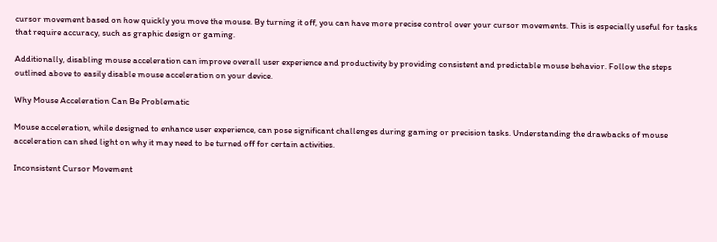cursor movement based on how quickly you move the mouse. By turning it off, you can have more precise control over your cursor movements. This is especially useful for tasks that require accuracy, such as graphic design or gaming.

Additionally, disabling mouse acceleration can improve overall user experience and productivity by providing consistent and predictable mouse behavior. Follow the steps outlined above to easily disable mouse acceleration on your device.

Why Mouse Acceleration Can Be Problematic

Mouse acceleration, while designed to enhance user experience, can pose significant challenges during gaming or precision tasks. Understanding the drawbacks of mouse acceleration can shed light on why it may need to be turned off for certain activities.

Inconsistent Cursor Movement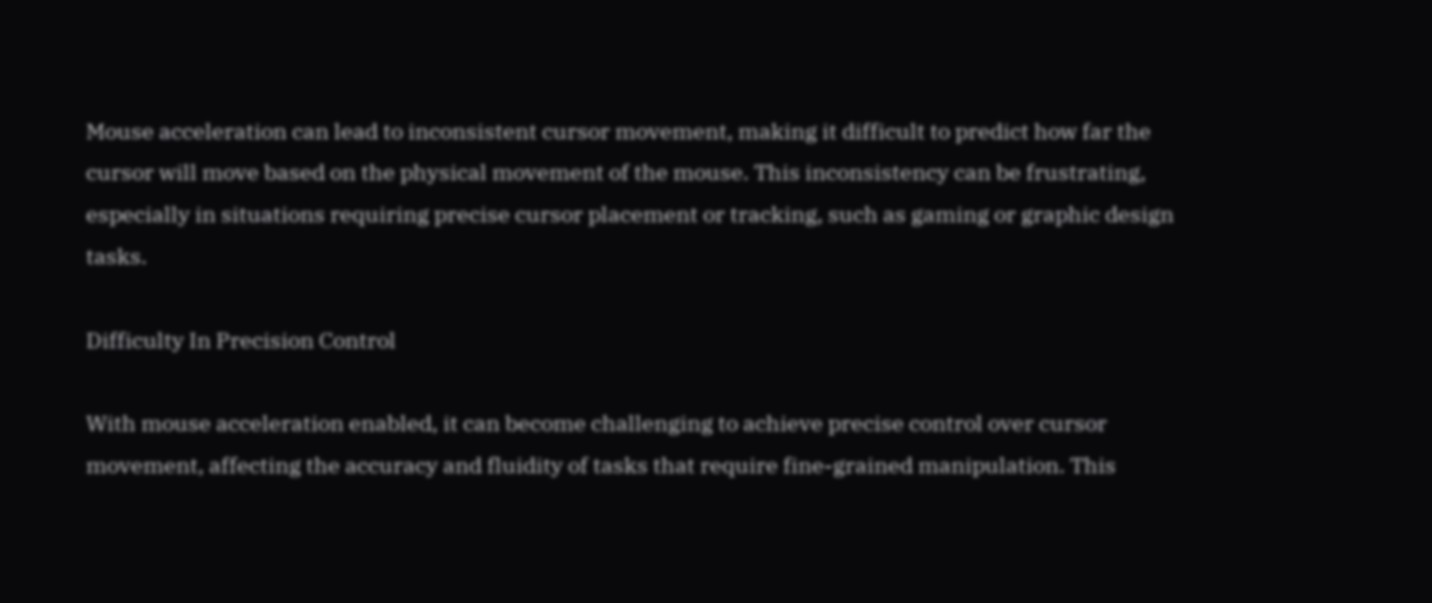Mouse acceleration can lead to inconsistent cursor movement, making it difficult to predict how far the cursor will move based on the physical movement of the mouse. This inconsistency can be frustrating, especially in situations requiring precise cursor placement or tracking, such as gaming or graphic design tasks.

Difficulty In Precision Control

With mouse acceleration enabled, it can become challenging to achieve precise control over cursor movement, affecting the accuracy and fluidity of tasks that require fine-grained manipulation. This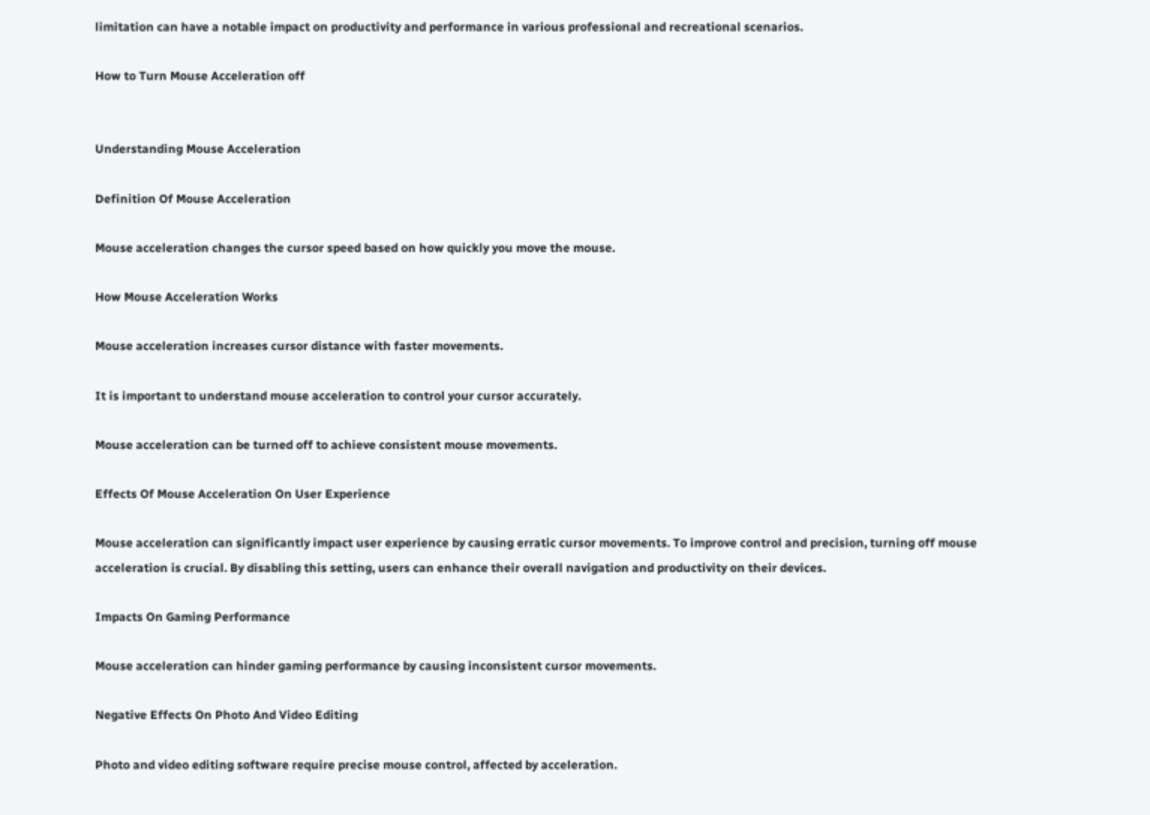limitation can have a notable impact on productivity and performance in various professional and recreational scenarios.

How to Turn Mouse Acceleration off


Understanding Mouse Acceleration

Definition Of Mouse Acceleration

Mouse acceleration changes the cursor speed based on how quickly you move the mouse.

How Mouse Acceleration Works

Mouse acceleration increases cursor distance with faster movements.

It is important to understand mouse acceleration to control your cursor accurately.

Mouse acceleration can be turned off to achieve consistent mouse movements.

Effects Of Mouse Acceleration On User Experience

Mouse acceleration can significantly impact user experience by causing erratic cursor movements. To improve control and precision, turning off mouse acceleration is crucial. By disabling this setting, users can enhance their overall navigation and productivity on their devices.

Impacts On Gaming Performance

Mouse acceleration can hinder gaming performance by causing inconsistent cursor movements.

Negative Effects On Photo And Video Editing

Photo and video editing software require precise mouse control, affected by acceleration.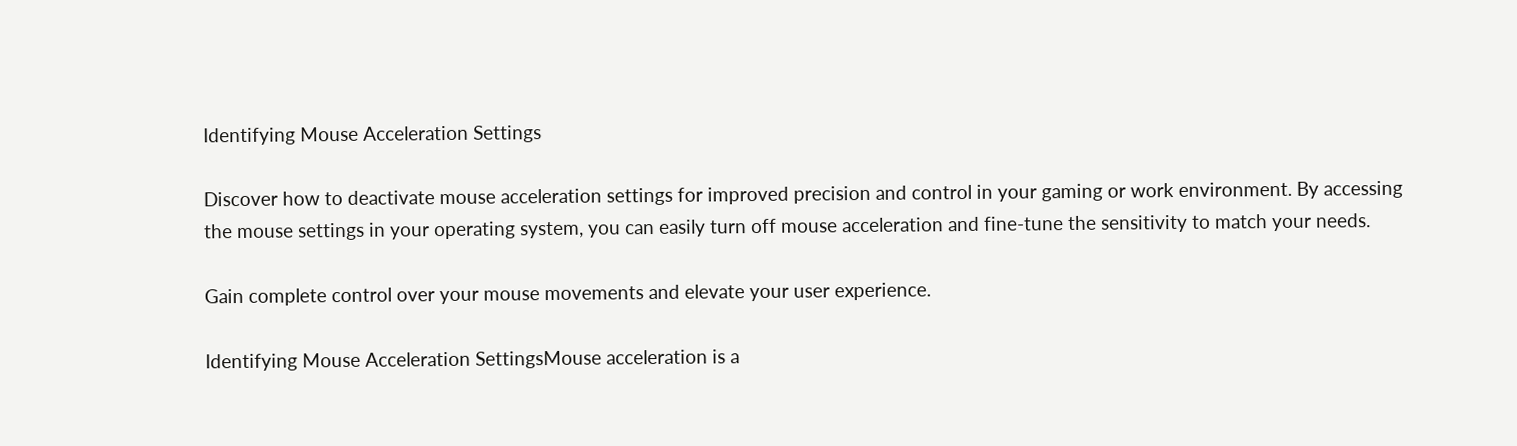Identifying Mouse Acceleration Settings

Discover how to deactivate mouse acceleration settings for improved precision and control in your gaming or work environment. By accessing the mouse settings in your operating system, you can easily turn off mouse acceleration and fine-tune the sensitivity to match your needs.

Gain complete control over your mouse movements and elevate your user experience.

Identifying Mouse Acceleration SettingsMouse acceleration is a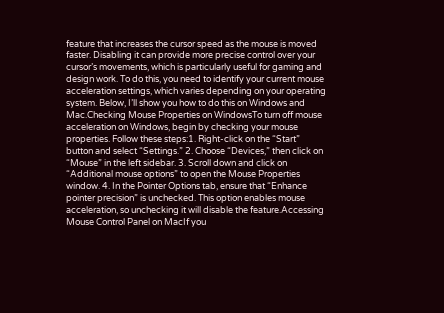feature that increases the cursor speed as the mouse is moved faster. Disabling it can provide more precise control over your cursor’s movements, which is particularly useful for gaming and design work. To do this, you need to identify your current mouse acceleration settings, which varies depending on your operating system. Below, I’ll show you how to do this on Windows and Mac.Checking Mouse Properties on WindowsTo turn off mouse acceleration on Windows, begin by checking your mouse properties. Follow these steps:1. Right-click on the “Start” button and select “Settings.” 2. Choose “Devices,” then click on “Mouse” in the left sidebar. 3. Scroll down and click on “Additional mouse options” to open the Mouse Properties window. 4. In the Pointer Options tab, ensure that “Enhance pointer precision” is unchecked. This option enables mouse acceleration, so unchecking it will disable the feature.Accessing Mouse Control Panel on MacIf you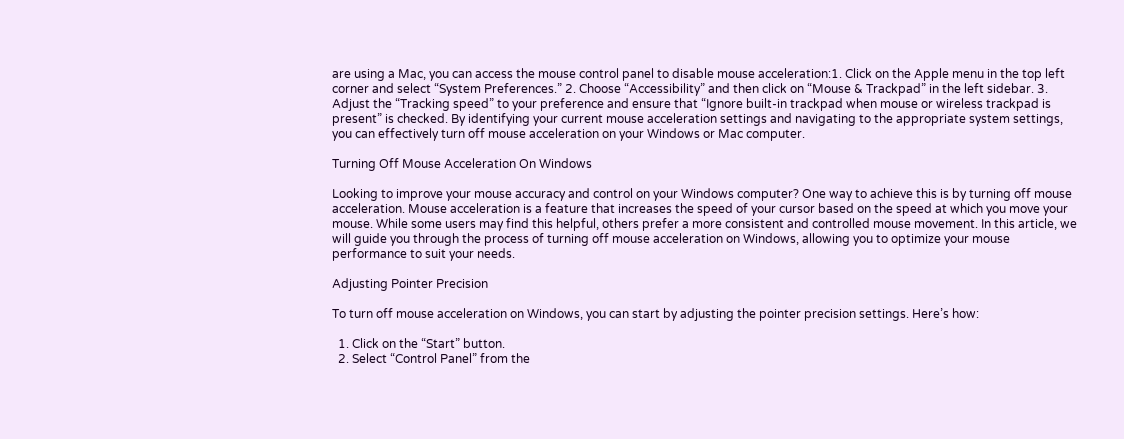are using a Mac, you can access the mouse control panel to disable mouse acceleration:1. Click on the Apple menu in the top left corner and select “System Preferences.” 2. Choose “Accessibility” and then click on “Mouse & Trackpad” in the left sidebar. 3. Adjust the “Tracking speed” to your preference and ensure that “Ignore built-in trackpad when mouse or wireless trackpad is present” is checked. By identifying your current mouse acceleration settings and navigating to the appropriate system settings, you can effectively turn off mouse acceleration on your Windows or Mac computer.

Turning Off Mouse Acceleration On Windows

Looking to improve your mouse accuracy and control on your Windows computer? One way to achieve this is by turning off mouse acceleration. Mouse acceleration is a feature that increases the speed of your cursor based on the speed at which you move your mouse. While some users may find this helpful, others prefer a more consistent and controlled mouse movement. In this article, we will guide you through the process of turning off mouse acceleration on Windows, allowing you to optimize your mouse performance to suit your needs.

Adjusting Pointer Precision

To turn off mouse acceleration on Windows, you can start by adjusting the pointer precision settings. Here’s how:

  1. Click on the “Start” button.
  2. Select “Control Panel” from the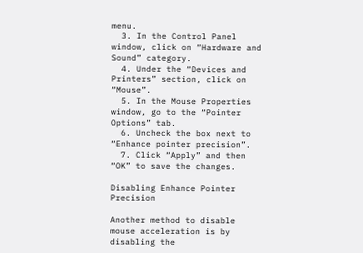menu.
  3. In the Control Panel window, click on “Hardware and Sound” category.
  4. Under the “Devices and Printers” section, click on “Mouse”.
  5. In the Mouse Properties window, go to the “Pointer Options” tab.
  6. Uncheck the box next to “Enhance pointer precision”.
  7. Click “Apply” and then “OK” to save the changes.

Disabling Enhance Pointer Precision

Another method to disable mouse acceleration is by disabling the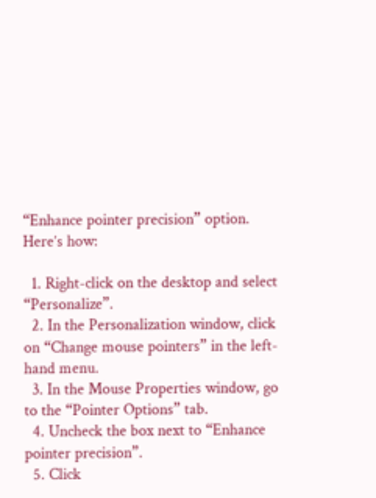“Enhance pointer precision” option. Here’s how:

  1. Right-click on the desktop and select “Personalize”.
  2. In the Personalization window, click on “Change mouse pointers” in the left-hand menu.
  3. In the Mouse Properties window, go to the “Pointer Options” tab.
  4. Uncheck the box next to “Enhance pointer precision”.
  5. Click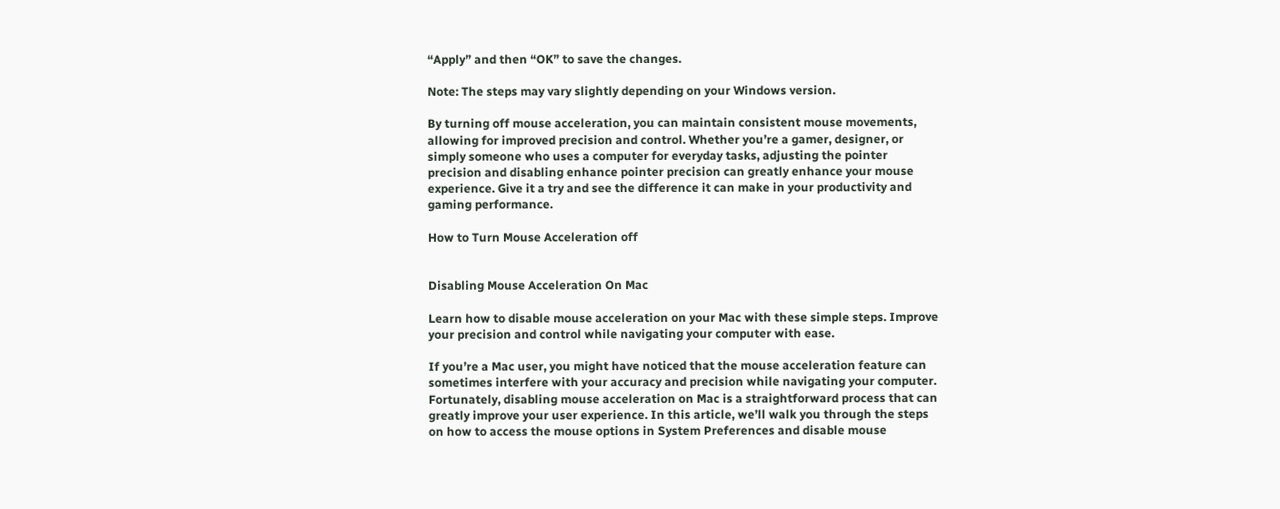“Apply” and then “OK” to save the changes.

Note: The steps may vary slightly depending on your Windows version.

By turning off mouse acceleration, you can maintain consistent mouse movements, allowing for improved precision and control. Whether you’re a gamer, designer, or simply someone who uses a computer for everyday tasks, adjusting the pointer precision and disabling enhance pointer precision can greatly enhance your mouse experience. Give it a try and see the difference it can make in your productivity and gaming performance.

How to Turn Mouse Acceleration off


Disabling Mouse Acceleration On Mac

Learn how to disable mouse acceleration on your Mac with these simple steps. Improve your precision and control while navigating your computer with ease.

If you’re a Mac user, you might have noticed that the mouse acceleration feature can sometimes interfere with your accuracy and precision while navigating your computer. Fortunately, disabling mouse acceleration on Mac is a straightforward process that can greatly improve your user experience. In this article, we’ll walk you through the steps on how to access the mouse options in System Preferences and disable mouse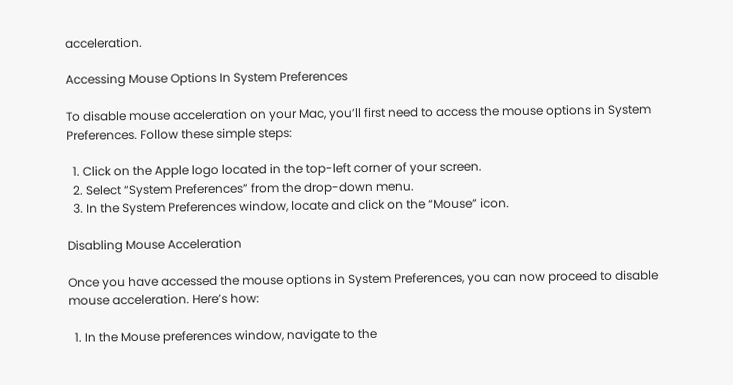acceleration.

Accessing Mouse Options In System Preferences

To disable mouse acceleration on your Mac, you’ll first need to access the mouse options in System Preferences. Follow these simple steps:

  1. Click on the Apple logo located in the top-left corner of your screen.
  2. Select “System Preferences” from the drop-down menu.
  3. In the System Preferences window, locate and click on the “Mouse” icon.

Disabling Mouse Acceleration

Once you have accessed the mouse options in System Preferences, you can now proceed to disable mouse acceleration. Here’s how:

  1. In the Mouse preferences window, navigate to the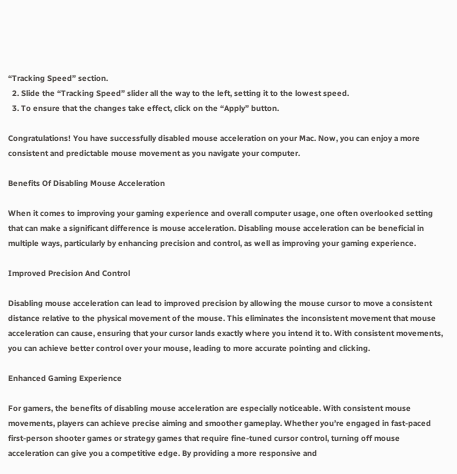“Tracking Speed” section.
  2. Slide the “Tracking Speed” slider all the way to the left, setting it to the lowest speed.
  3. To ensure that the changes take effect, click on the “Apply” button.

Congratulations! You have successfully disabled mouse acceleration on your Mac. Now, you can enjoy a more consistent and predictable mouse movement as you navigate your computer.

Benefits Of Disabling Mouse Acceleration

When it comes to improving your gaming experience and overall computer usage, one often overlooked setting that can make a significant difference is mouse acceleration. Disabling mouse acceleration can be beneficial in multiple ways, particularly by enhancing precision and control, as well as improving your gaming experience.

Improved Precision And Control

Disabling mouse acceleration can lead to improved precision by allowing the mouse cursor to move a consistent distance relative to the physical movement of the mouse. This eliminates the inconsistent movement that mouse acceleration can cause, ensuring that your cursor lands exactly where you intend it to. With consistent movements, you can achieve better control over your mouse, leading to more accurate pointing and clicking.

Enhanced Gaming Experience

For gamers, the benefits of disabling mouse acceleration are especially noticeable. With consistent mouse movements, players can achieve precise aiming and smoother gameplay. Whether you’re engaged in fast-paced first-person shooter games or strategy games that require fine-tuned cursor control, turning off mouse acceleration can give you a competitive edge. By providing a more responsive and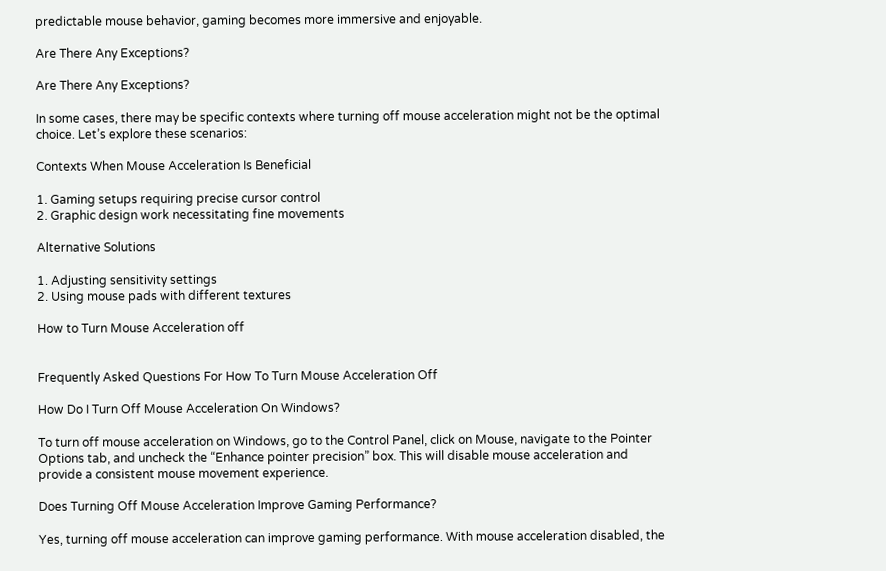predictable mouse behavior, gaming becomes more immersive and enjoyable.

Are There Any Exceptions?

Are There Any Exceptions?

In some cases, there may be specific contexts where turning off mouse acceleration might not be the optimal choice. Let’s explore these scenarios:

Contexts When Mouse Acceleration Is Beneficial

1. Gaming setups requiring precise cursor control
2. Graphic design work necessitating fine movements

Alternative Solutions

1. Adjusting sensitivity settings
2. Using mouse pads with different textures

How to Turn Mouse Acceleration off


Frequently Asked Questions For How To Turn Mouse Acceleration Off

How Do I Turn Off Mouse Acceleration On Windows?

To turn off mouse acceleration on Windows, go to the Control Panel, click on Mouse, navigate to the Pointer Options tab, and uncheck the “Enhance pointer precision” box. This will disable mouse acceleration and provide a consistent mouse movement experience.

Does Turning Off Mouse Acceleration Improve Gaming Performance?

Yes, turning off mouse acceleration can improve gaming performance. With mouse acceleration disabled, the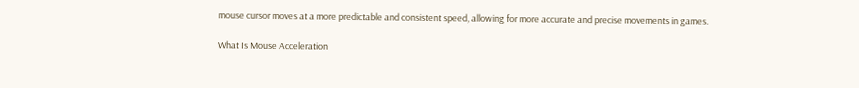mouse cursor moves at a more predictable and consistent speed, allowing for more accurate and precise movements in games.

What Is Mouse Acceleration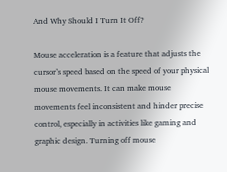And Why Should I Turn It Off?

Mouse acceleration is a feature that adjusts the cursor’s speed based on the speed of your physical mouse movements. It can make mouse movements feel inconsistent and hinder precise control, especially in activities like gaming and graphic design. Turning off mouse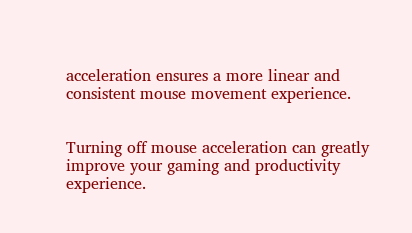acceleration ensures a more linear and consistent mouse movement experience.


Turning off mouse acceleration can greatly improve your gaming and productivity experience.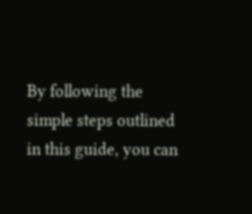By following the simple steps outlined in this guide, you can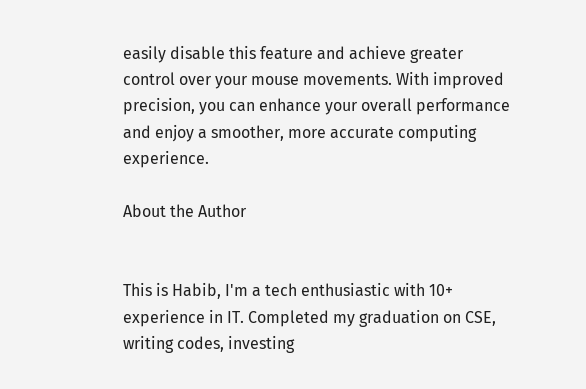easily disable this feature and achieve greater control over your mouse movements. With improved precision, you can enhance your overall performance and enjoy a smoother, more accurate computing experience.

About the Author


This is Habib, I'm a tech enthusiastic with 10+ experience in IT. Completed my graduation on CSE, writing codes, investing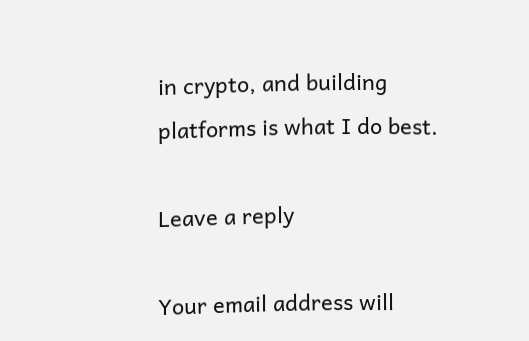in crypto, and building platforms is what I do best.

Leave a reply

Your email address will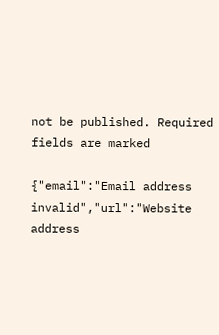not be published. Required fields are marked

{"email":"Email address invalid","url":"Website address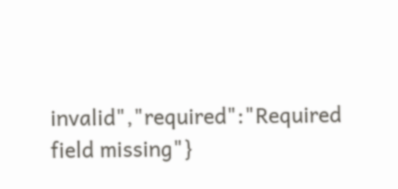invalid","required":"Required field missing"}